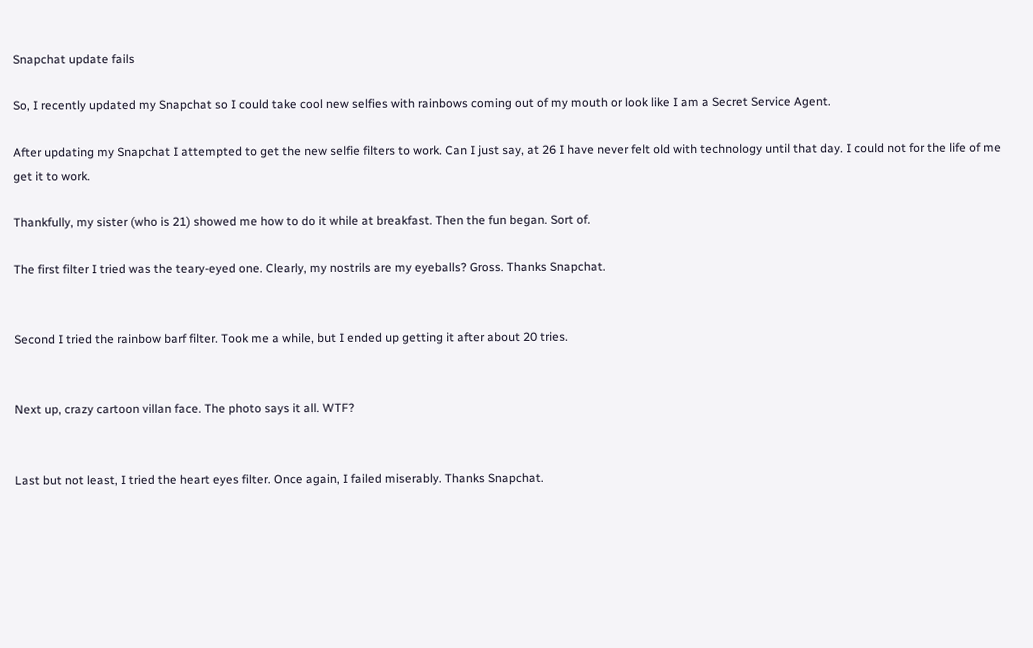Snapchat update fails

So, I recently updated my Snapchat so I could take cool new selfies with rainbows coming out of my mouth or look like I am a Secret Service Agent.

After updating my Snapchat I attempted to get the new selfie filters to work. Can I just say, at 26 I have never felt old with technology until that day. I could not for the life of me get it to work.

Thankfully, my sister (who is 21) showed me how to do it while at breakfast. Then the fun began. Sort of.

The first filter I tried was the teary-eyed one. Clearly, my nostrils are my eyeballs? Gross. Thanks Snapchat.


Second I tried the rainbow barf filter. Took me a while, but I ended up getting it after about 20 tries.


Next up, crazy cartoon villan face. The photo says it all. WTF?


Last but not least, I tried the heart eyes filter. Once again, I failed miserably. Thanks Snapchat.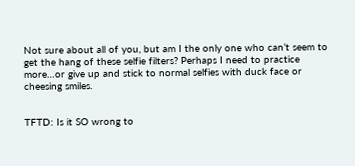Not sure about all of you, but am I the only one who can’t seem to get the hang of these selfie filters? Perhaps I need to practice more…or give up and stick to normal selfies with duck face or cheesing smiles.


TFTD: Is it SO wrong to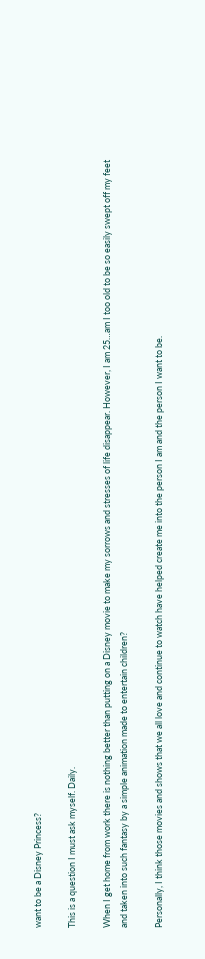want to be a Disney Princess?

This is a question I must ask myself. Daily.

When I get home from work there is nothing better than putting on a Disney movie to make my sorrows and stresses of life disappear. However, I am 25…am I too old to be so easily swept off my feet and taken into such fantasy by a simple animation made to entertain children?

Personally, I think those movies and shows that we all love and continue to watch have helped create me into the person I am and the person I want to be.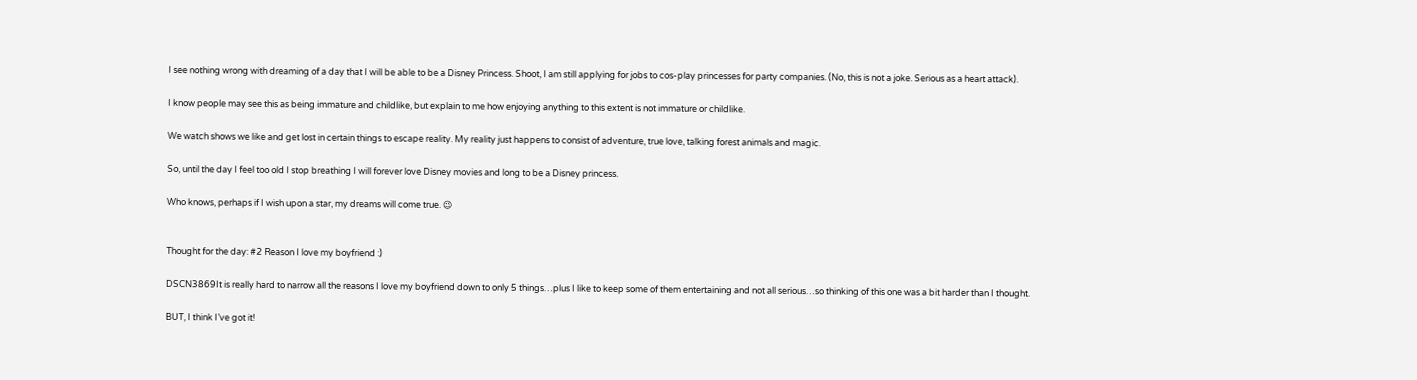I see nothing wrong with dreaming of a day that I will be able to be a Disney Princess. Shoot, I am still applying for jobs to cos-play princesses for party companies. (No, this is not a joke. Serious as a heart attack).

I know people may see this as being immature and childlike, but explain to me how enjoying anything to this extent is not immature or childlike.

We watch shows we like and get lost in certain things to escape reality. My reality just happens to consist of adventure, true love, talking forest animals and magic.

So, until the day I feel too old I stop breathing I will forever love Disney movies and long to be a Disney princess.

Who knows, perhaps if I wish upon a star, my dreams will come true. 😉


Thought for the day: #2 Reason I love my boyfriend :)

DSCN3869It is really hard to narrow all the reasons I love my boyfriend down to only 5 things…plus I like to keep some of them entertaining and not all serious…so thinking of this one was a bit harder than I thought.

BUT, I think I’ve got it!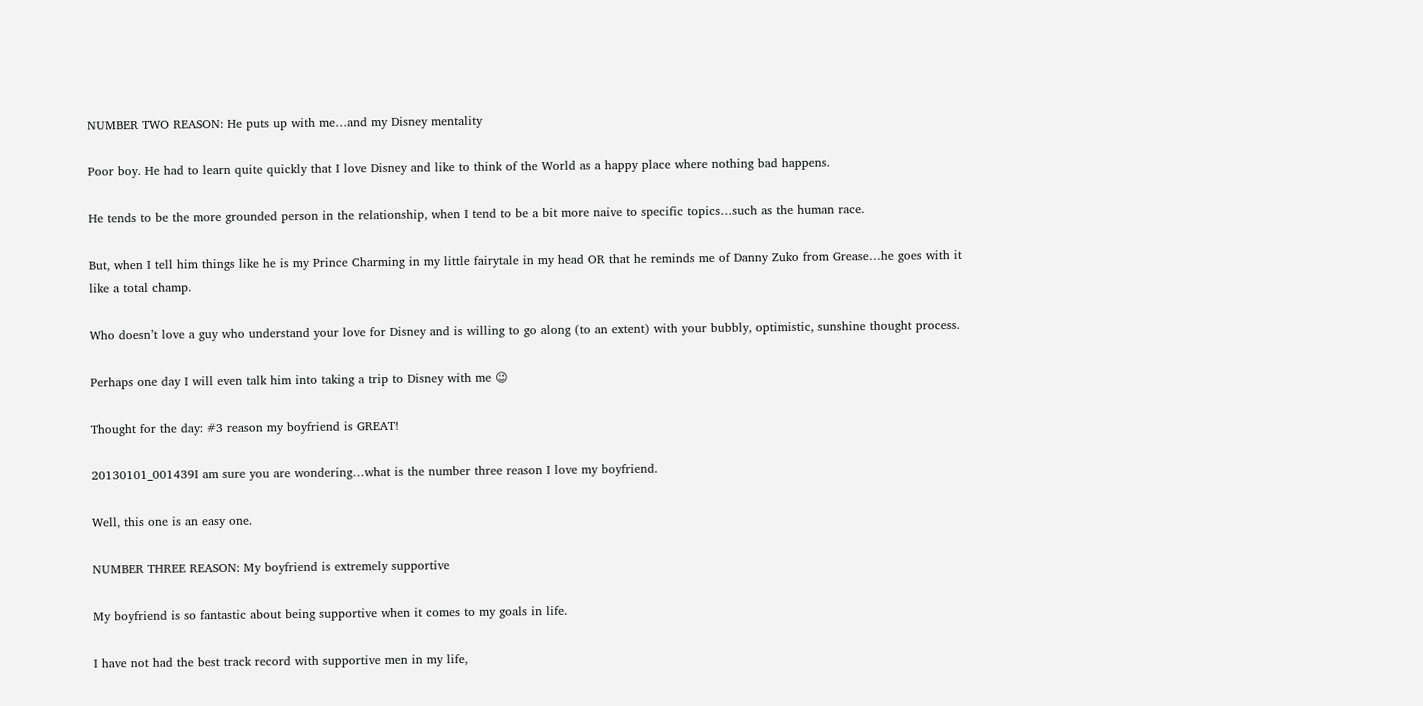NUMBER TWO REASON: He puts up with me…and my Disney mentality

Poor boy. He had to learn quite quickly that I love Disney and like to think of the World as a happy place where nothing bad happens.

He tends to be the more grounded person in the relationship, when I tend to be a bit more naive to specific topics…such as the human race.

But, when I tell him things like he is my Prince Charming in my little fairytale in my head OR that he reminds me of Danny Zuko from Grease…he goes with it like a total champ.

Who doesn’t love a guy who understand your love for Disney and is willing to go along (to an extent) with your bubbly, optimistic, sunshine thought process.

Perhaps one day I will even talk him into taking a trip to Disney with me 😉

Thought for the day: #3 reason my boyfriend is GREAT!

20130101_001439I am sure you are wondering…what is the number three reason I love my boyfriend.

Well, this one is an easy one.

NUMBER THREE REASON: My boyfriend is extremely supportive

My boyfriend is so fantastic about being supportive when it comes to my goals in life.

I have not had the best track record with supportive men in my life,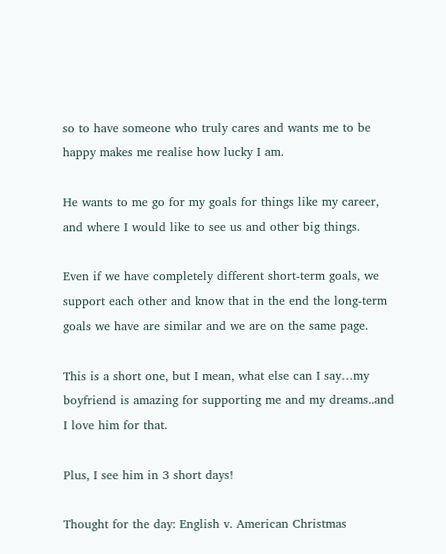so to have someone who truly cares and wants me to be happy makes me realise how lucky I am.

He wants to me go for my goals for things like my career, and where I would like to see us and other big things.

Even if we have completely different short-term goals, we support each other and know that in the end the long-term goals we have are similar and we are on the same page.

This is a short one, but I mean, what else can I say…my boyfriend is amazing for supporting me and my dreams..and I love him for that.

Plus, I see him in 3 short days!

Thought for the day: English v. American Christmas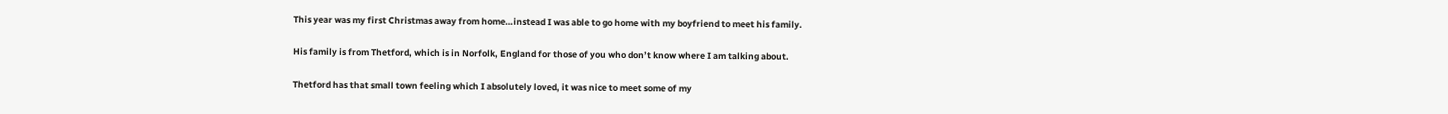This year was my first Christmas away from home…instead I was able to go home with my boyfriend to meet his family.

His family is from Thetford, which is in Norfolk, England for those of you who don’t know where I am talking about.

Thetford has that small town feeling which I absolutely loved, it was nice to meet some of my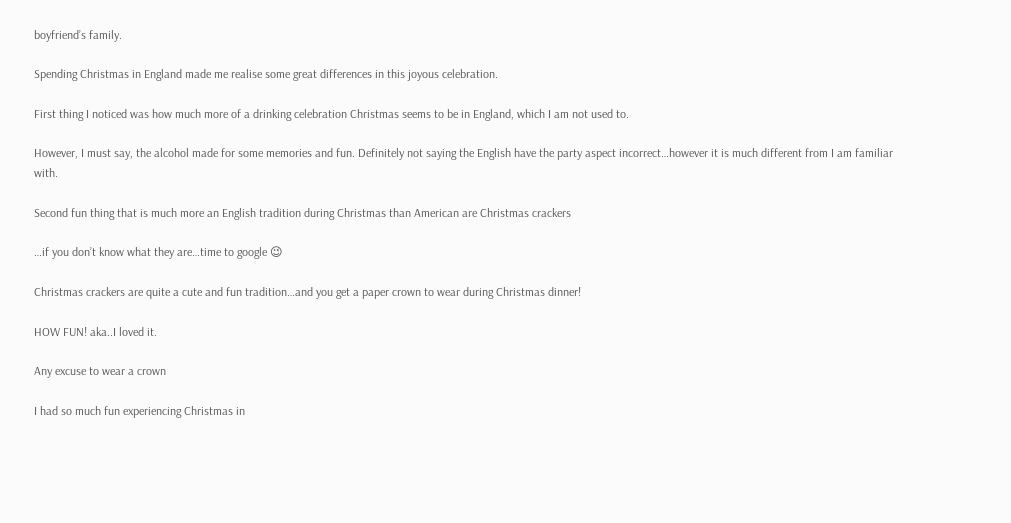boyfriend’s family.

Spending Christmas in England made me realise some great differences in this joyous celebration.

First thing I noticed was how much more of a drinking celebration Christmas seems to be in England, which I am not used to.

However, I must say, the alcohol made for some memories and fun. Definitely not saying the English have the party aspect incorrect…however it is much different from I am familiar with.

Second fun thing that is much more an English tradition during Christmas than American are Christmas crackers

…if you don’t know what they are…time to google 😉

Christmas crackers are quite a cute and fun tradition…and you get a paper crown to wear during Christmas dinner!

HOW FUN! aka..I loved it.

Any excuse to wear a crown

I had so much fun experiencing Christmas in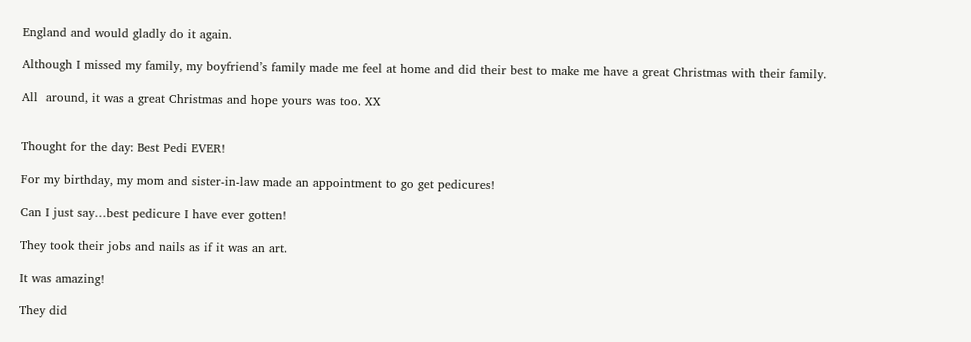England and would gladly do it again.

Although I missed my family, my boyfriend’s family made me feel at home and did their best to make me have a great Christmas with their family.

All  around, it was a great Christmas and hope yours was too. XX


Thought for the day: Best Pedi EVER!

For my birthday, my mom and sister-in-law made an appointment to go get pedicures!

Can I just say…best pedicure I have ever gotten!

They took their jobs and nails as if it was an art.

It was amazing!

They did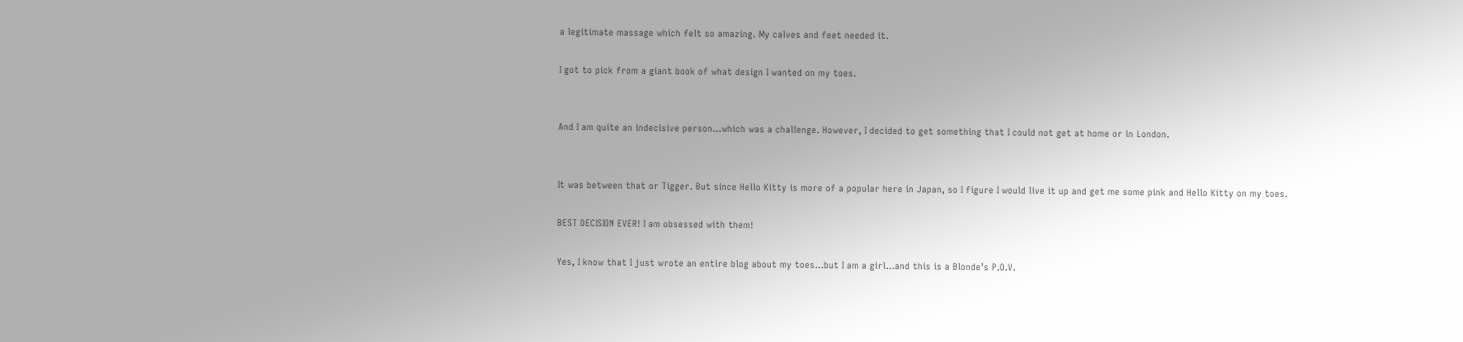a legitimate massage which felt so amazing. My calves and feet needed it.

I got to pick from a giant book of what design I wanted on my toes.


And I am quite an indecisive person…which was a challenge. However, I decided to get something that I could not get at home or in London.


It was between that or Tigger. But since Hello Kitty is more of a popular here in Japan, so I figure I would live it up and get me some pink and Hello Kitty on my toes.

BEST DECISION EVER! I am obsessed with them!

Yes, I know that I just wrote an entire blog about my toes…but I am a girl…and this is a Blonde’s P.O.V.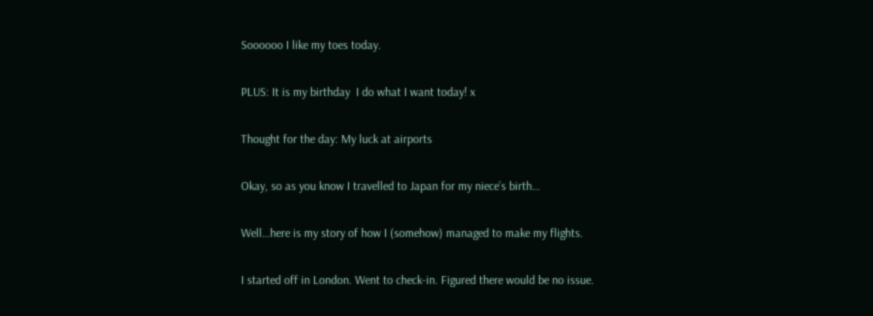Soooooo I like my toes today.

PLUS: It is my birthday  I do what I want today! x

Thought for the day: My luck at airports

Okay, so as you know I travelled to Japan for my niece’s birth…

Well…here is my story of how I (somehow) managed to make my flights.

I started off in London. Went to check-in. Figured there would be no issue.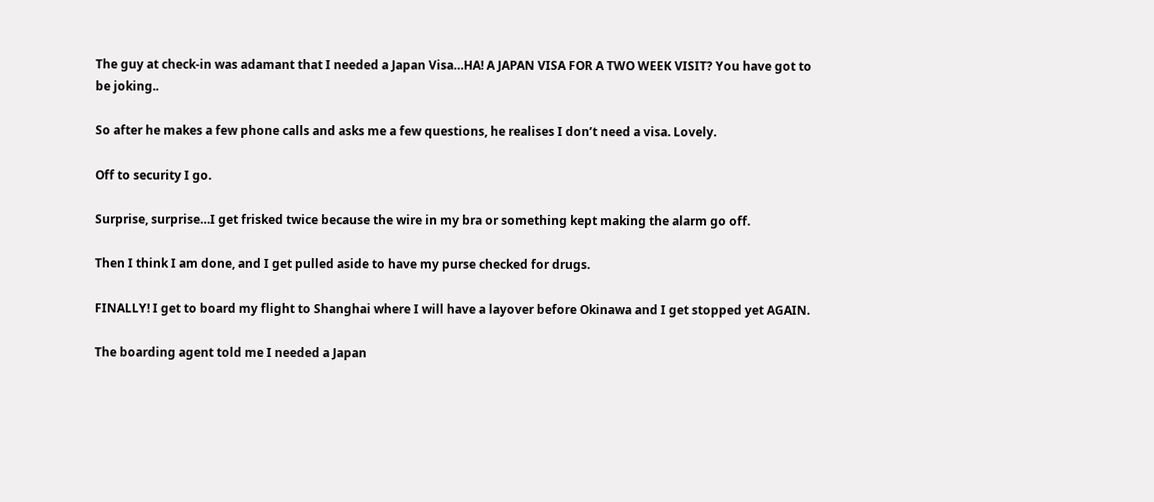The guy at check-in was adamant that I needed a Japan Visa…HA! A JAPAN VISA FOR A TWO WEEK VISIT? You have got to be joking..

So after he makes a few phone calls and asks me a few questions, he realises I don’t need a visa. Lovely.

Off to security I go.

Surprise, surprise…I get frisked twice because the wire in my bra or something kept making the alarm go off.

Then I think I am done, and I get pulled aside to have my purse checked for drugs.

FINALLY! I get to board my flight to Shanghai where I will have a layover before Okinawa and I get stopped yet AGAIN.

The boarding agent told me I needed a Japan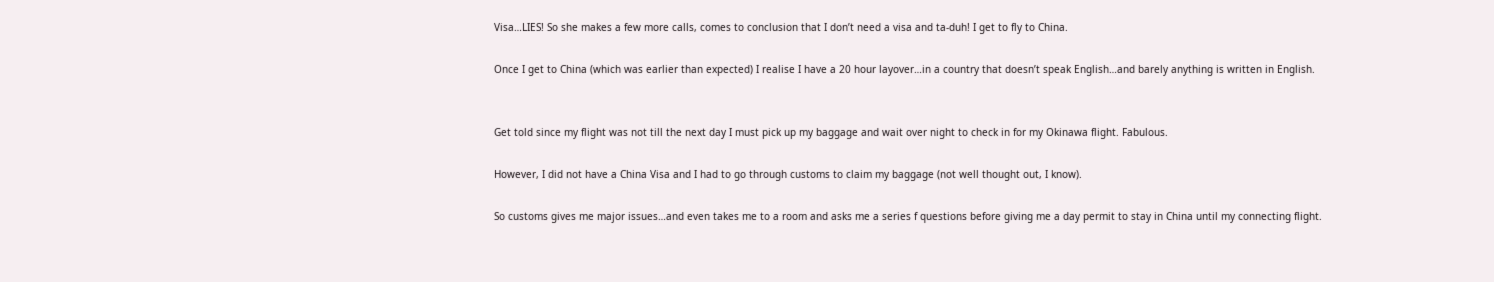Visa…LIES! So she makes a few more calls, comes to conclusion that I don’t need a visa and ta-duh! I get to fly to China.

Once I get to China (which was earlier than expected) I realise I have a 20 hour layover…in a country that doesn’t speak English…and barely anything is written in English.


Get told since my flight was not till the next day I must pick up my baggage and wait over night to check in for my Okinawa flight. Fabulous.

However, I did not have a China Visa and I had to go through customs to claim my baggage (not well thought out, I know).

So customs gives me major issues…and even takes me to a room and asks me a series f questions before giving me a day permit to stay in China until my connecting flight.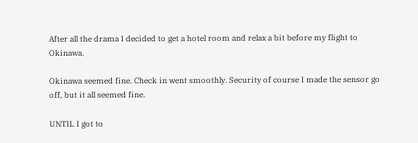After all the drama I decided to get a hotel room and relax a bit before my flight to Okinawa.

Okinawa seemed fine. Check in went smoothly. Security of course I made the sensor go off, but it all seemed fine.

UNTIL I got to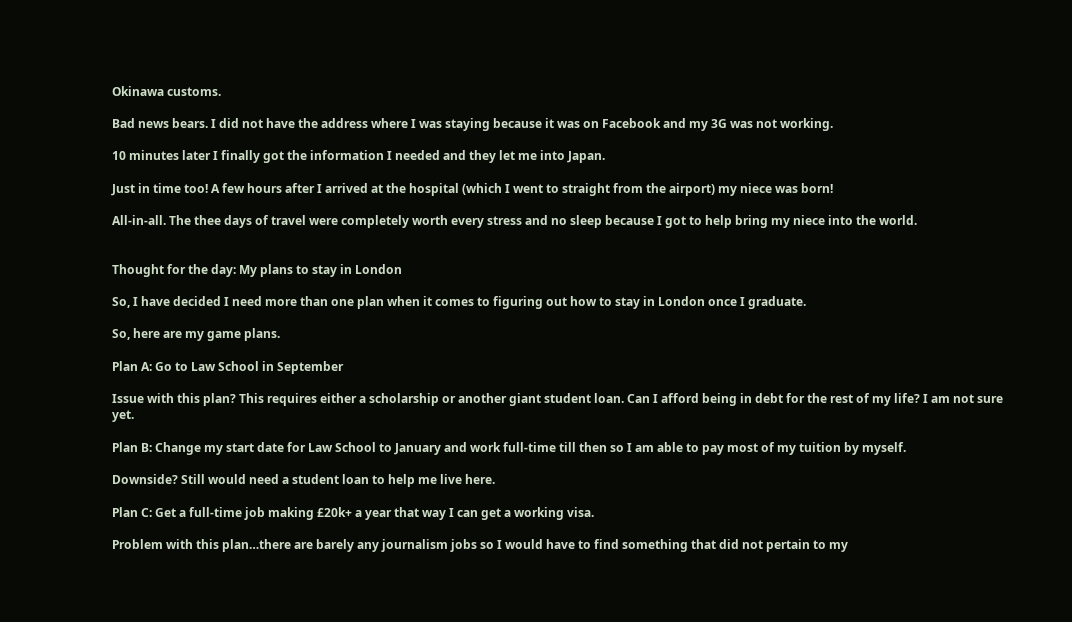Okinawa customs.

Bad news bears. I did not have the address where I was staying because it was on Facebook and my 3G was not working.

10 minutes later I finally got the information I needed and they let me into Japan.

Just in time too! A few hours after I arrived at the hospital (which I went to straight from the airport) my niece was born!

All-in-all. The thee days of travel were completely worth every stress and no sleep because I got to help bring my niece into the world.


Thought for the day: My plans to stay in London

So, I have decided I need more than one plan when it comes to figuring out how to stay in London once I graduate.

So, here are my game plans.

Plan A: Go to Law School in September

Issue with this plan? This requires either a scholarship or another giant student loan. Can I afford being in debt for the rest of my life? I am not sure yet.

Plan B: Change my start date for Law School to January and work full-time till then so I am able to pay most of my tuition by myself.

Downside? Still would need a student loan to help me live here.

Plan C: Get a full-time job making £20k+ a year that way I can get a working visa.

Problem with this plan…there are barely any journalism jobs so I would have to find something that did not pertain to my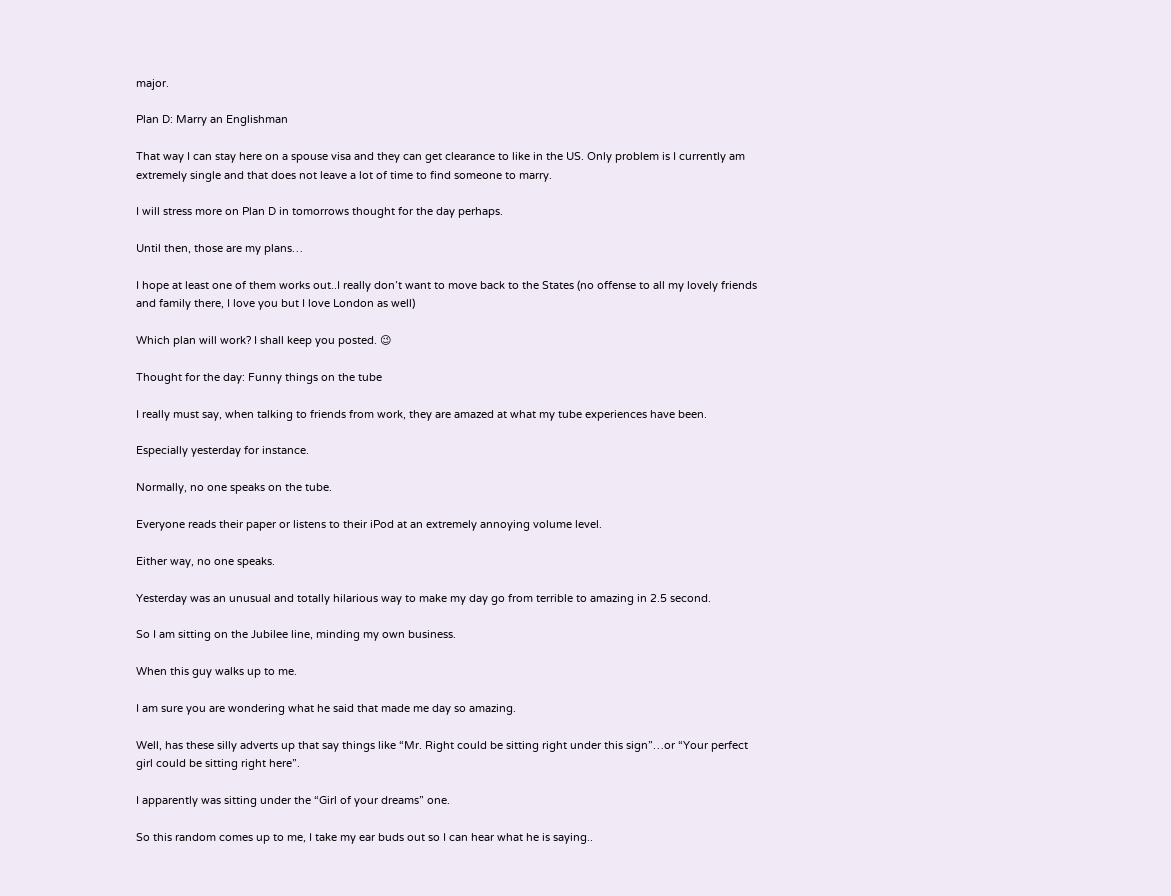major.

Plan D: Marry an Englishman

That way I can stay here on a spouse visa and they can get clearance to like in the US. Only problem is I currently am extremely single and that does not leave a lot of time to find someone to marry.

I will stress more on Plan D in tomorrows thought for the day perhaps.

Until then, those are my plans…

I hope at least one of them works out..I really don’t want to move back to the States (no offense to all my lovely friends and family there, I love you but I love London as well)

Which plan will work? I shall keep you posted. 😉

Thought for the day: Funny things on the tube

I really must say, when talking to friends from work, they are amazed at what my tube experiences have been.

Especially yesterday for instance.

Normally, no one speaks on the tube.

Everyone reads their paper or listens to their iPod at an extremely annoying volume level.

Either way, no one speaks.

Yesterday was an unusual and totally hilarious way to make my day go from terrible to amazing in 2.5 second.

So I am sitting on the Jubilee line, minding my own business.

When this guy walks up to me.

I am sure you are wondering what he said that made me day so amazing.

Well, has these silly adverts up that say things like “Mr. Right could be sitting right under this sign”…or “Your perfect girl could be sitting right here”.

I apparently was sitting under the “Girl of your dreams” one.

So this random comes up to me, I take my ear buds out so I can hear what he is saying..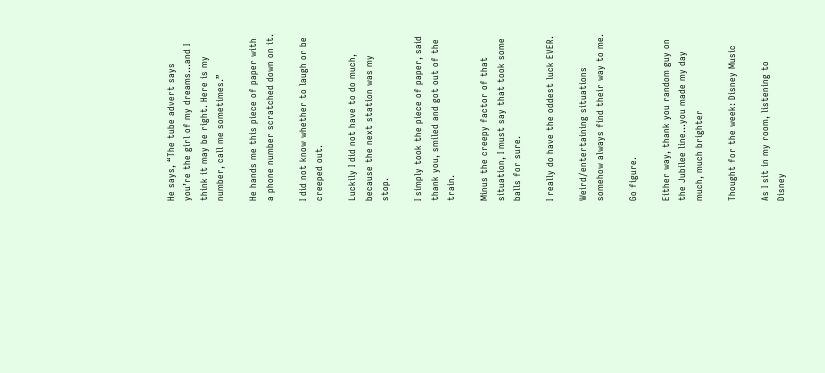He says, “The tube advert says you’re the girl of my dreams…and I think it may be right. Here is my number, call me sometimes.”

He hands me this piece of paper with a phone number scratched down on it.

I did not know whether to laugh or be creeped out.

Luckily I did not have to do much, because the next station was my stop.

I simply took the piece of paper, said thank you, smiled and got out of the train.

Minus the creepy factor of that situation, I must say that took some balls for sure.

I really do have the oddest luck EVER.

Weird/entertaining situations somehow always find their way to me.

Go figure.

Either way, thank you random guy on the Jubilee line…you made my day much, much brighter

Thought for the week: Disney Music

As I sit in my room, listening to Disney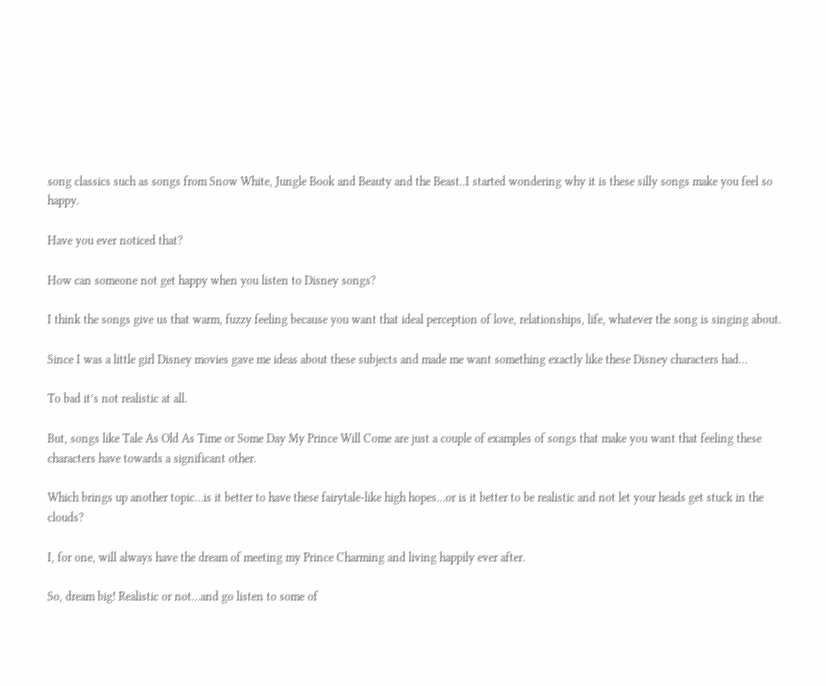song classics such as songs from Snow White, Jungle Book and Beauty and the Beast..I started wondering why it is these silly songs make you feel so happy.

Have you ever noticed that?

How can someone not get happy when you listen to Disney songs?

I think the songs give us that warm, fuzzy feeling because you want that ideal perception of love, relationships, life, whatever the song is singing about.

Since I was a little girl Disney movies gave me ideas about these subjects and made me want something exactly like these Disney characters had…

To bad it’s not realistic at all.

But, songs like Tale As Old As Time or Some Day My Prince Will Come are just a couple of examples of songs that make you want that feeling these characters have towards a significant other.

Which brings up another topic…is it better to have these fairytale-like high hopes…or is it better to be realistic and not let your heads get stuck in the clouds?

I, for one, will always have the dream of meeting my Prince Charming and living happily ever after.

So, dream big! Realistic or not…and go listen to some of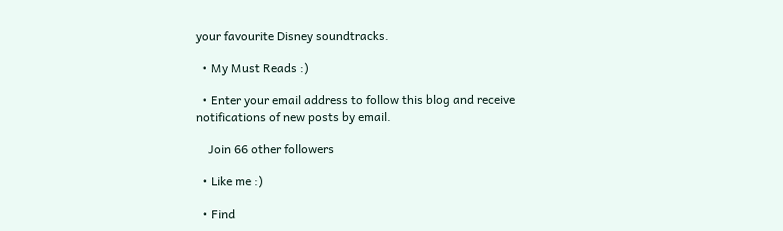your favourite Disney soundtracks.

  • My Must Reads :)

  • Enter your email address to follow this blog and receive notifications of new posts by email.

    Join 66 other followers

  • Like me :)

  • Find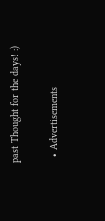past Thought for the days! :)

  • Advertisements